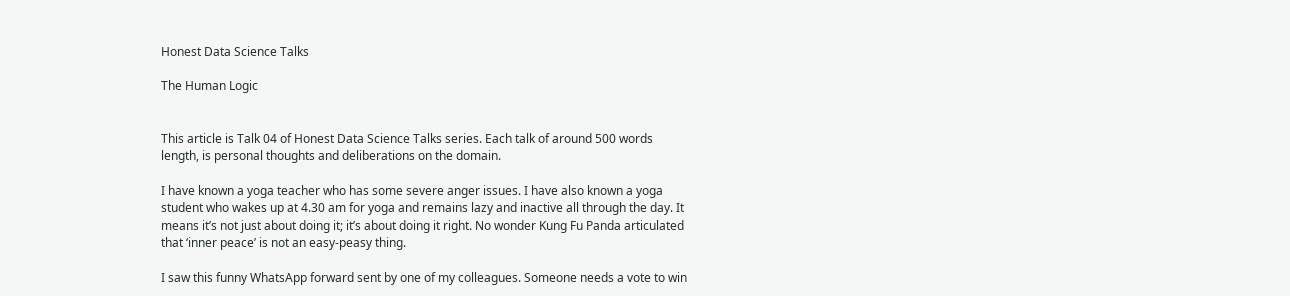Honest Data Science Talks

The Human Logic


This article is Talk 04 of Honest Data Science Talks series. Each talk of around 500 words length, is personal thoughts and deliberations on the domain.

I have known a yoga teacher who has some severe anger issues. I have also known a yoga student who wakes up at 4.30 am for yoga and remains lazy and inactive all through the day. It means it’s not just about doing it; it’s about doing it right. No wonder Kung Fu Panda articulated that ‘inner peace’ is not an easy-peasy thing.

I saw this funny WhatsApp forward sent by one of my colleagues. Someone needs a vote to win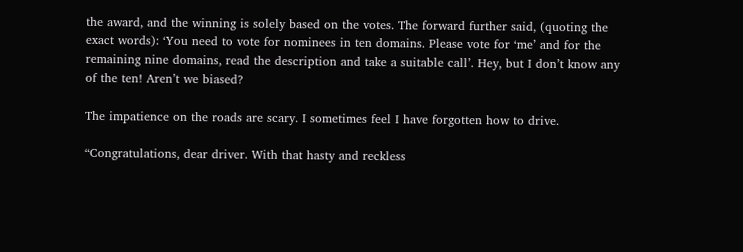the award, and the winning is solely based on the votes. The forward further said, (quoting the exact words): ‘You need to vote for nominees in ten domains. Please vote for ‘me’ and for the remaining nine domains, read the description and take a suitable call’. Hey, but I don’t know any of the ten! Aren’t we biased?

The impatience on the roads are scary. I sometimes feel I have forgotten how to drive.

“Congratulations, dear driver. With that hasty and reckless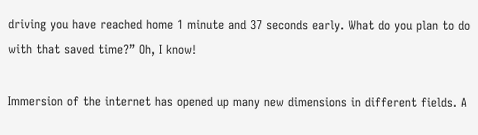driving you have reached home 1 minute and 37 seconds early. What do you plan to do with that saved time?” Oh, I know!

Immersion of the internet has opened up many new dimensions in different fields. A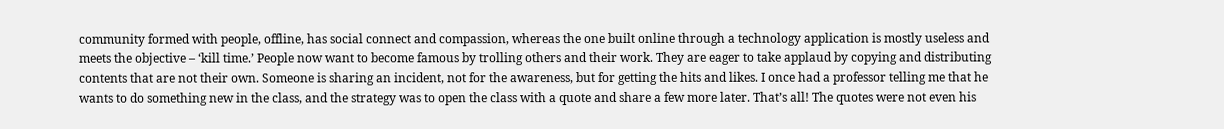community formed with people, offline, has social connect and compassion, whereas the one built online through a technology application is mostly useless and meets the objective – ‘kill time.’ People now want to become famous by trolling others and their work. They are eager to take applaud by copying and distributing contents that are not their own. Someone is sharing an incident, not for the awareness, but for getting the hits and likes. I once had a professor telling me that he wants to do something new in the class, and the strategy was to open the class with a quote and share a few more later. That’s all! The quotes were not even his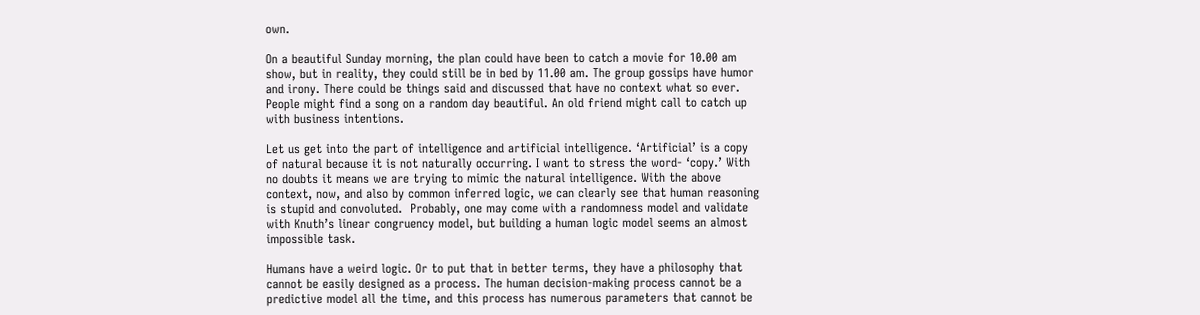own.

On a beautiful Sunday morning, the plan could have been to catch a movie for 10.00 am show, but in reality, they could still be in bed by 11.00 am. The group gossips have humor and irony. There could be things said and discussed that have no context what so ever. People might find a song on a random day beautiful. An old friend might call to catch up with business intentions.

Let us get into the part of intelligence and artificial intelligence. ‘Artificial’ is a copy of natural because it is not naturally occurring. I want to stress the word- ‘copy.’ With no doubts it means we are trying to mimic the natural intelligence. With the above context, now, and also by common inferred logic, we can clearly see that human reasoning is stupid and convoluted.  Probably, one may come with a randomness model and validate with Knuth’s linear congruency model, but building a human logic model seems an almost impossible task.

Humans have a weird logic. Or to put that in better terms, they have a philosophy that cannot be easily designed as a process. The human decision-making process cannot be a predictive model all the time, and this process has numerous parameters that cannot be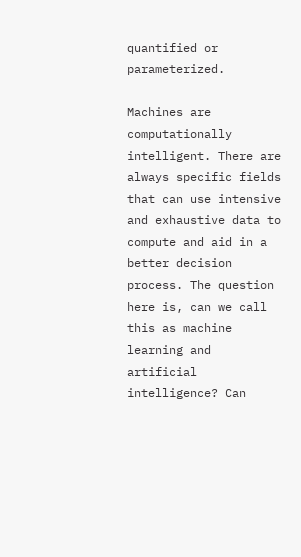quantified or parameterized.

Machines are computationally intelligent. There are always specific fields that can use intensive and exhaustive data to compute and aid in a better decision process. The question here is, can we call this as machine learning and artificial intelligence? Can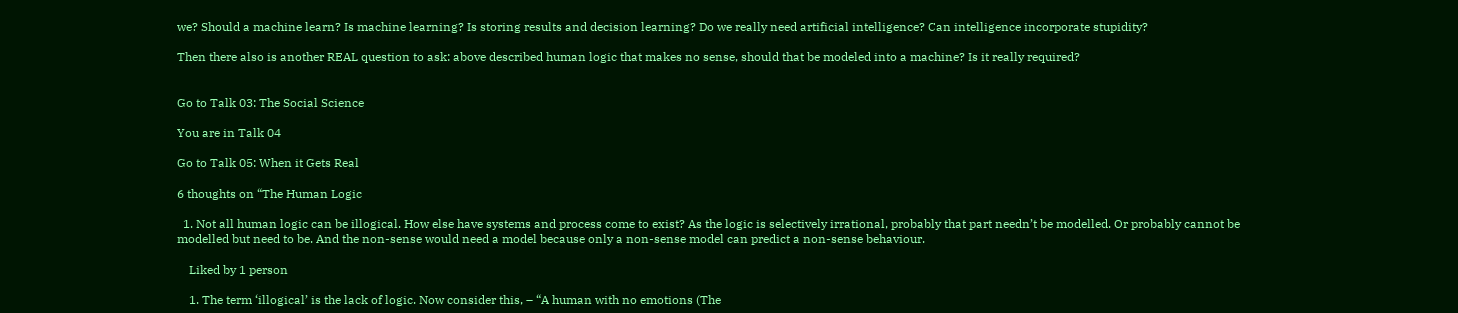we? Should a machine learn? Is machine learning? Is storing results and decision learning? Do we really need artificial intelligence? Can intelligence incorporate stupidity?

Then there also is another REAL question to ask: above described human logic that makes no sense, should that be modeled into a machine? Is it really required?


Go to Talk 03: The Social Science

You are in Talk 04

Go to Talk 05: When it Gets Real

6 thoughts on “The Human Logic

  1. Not all human logic can be illogical. How else have systems and process come to exist? As the logic is selectively irrational, probably that part needn’t be modelled. Or probably cannot be modelled but need to be. And the non-sense would need a model because only a non-sense model can predict a non-sense behaviour.

    Liked by 1 person

    1. The term ‘illogical’ is the lack of logic. Now consider this, – “A human with no emotions (The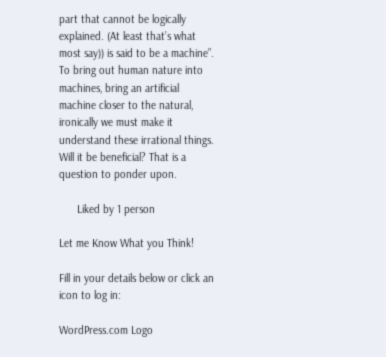part that cannot be logically explained. (At least that’s what most say)) is said to be a machine”. To bring out human nature into machines, bring an artificial machine closer to the natural, ironically we must make it understand these irrational things. Will it be beneficial? That is a question to ponder upon.

      Liked by 1 person

Let me Know What you Think!

Fill in your details below or click an icon to log in:

WordPress.com Logo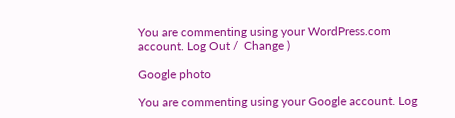You are commenting using your WordPress.com account. Log Out /  Change )

Google photo

You are commenting using your Google account. Log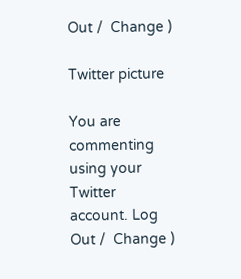Out /  Change )

Twitter picture

You are commenting using your Twitter account. Log Out /  Change )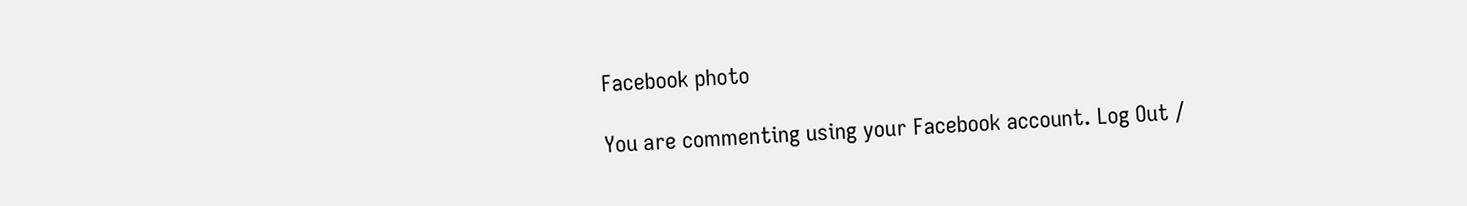Facebook photo

You are commenting using your Facebook account. Log Out /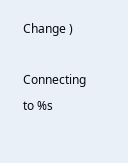Change )

Connecting to %s